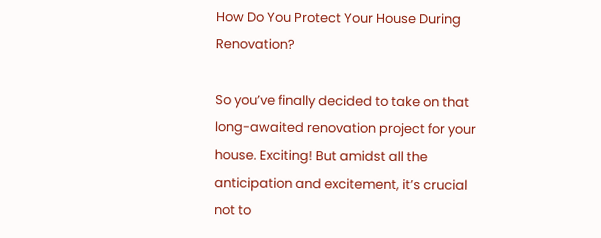How Do You Protect Your House During Renovation?

So you’ve finally decided to take on that long-awaited renovation project for your house. Exciting! But amidst all the anticipation and excitement, it’s crucial not to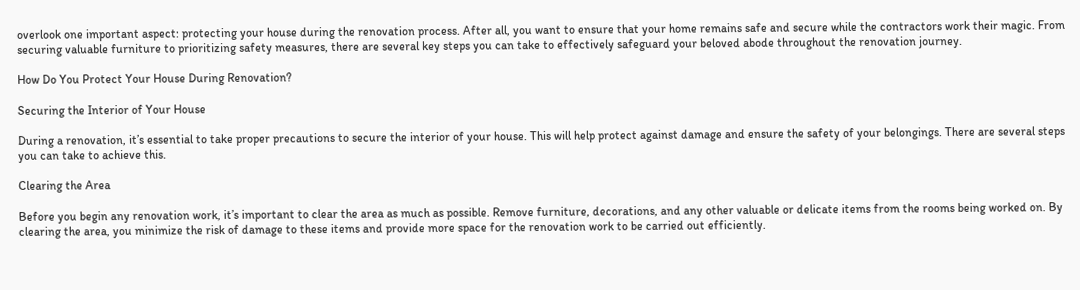overlook one important aspect: protecting your house during the renovation process. After all, you want to ensure that your home remains safe and secure while the contractors work their magic. From securing valuable furniture to prioritizing safety measures, there are several key steps you can take to effectively safeguard your beloved abode throughout the renovation journey.

How Do You Protect Your House During Renovation?

Securing the Interior of Your House

During a renovation, it’s essential to take proper precautions to secure the interior of your house. This will help protect against damage and ensure the safety of your belongings. There are several steps you can take to achieve this.

Clearing the Area

Before you begin any renovation work, it’s important to clear the area as much as possible. Remove furniture, decorations, and any other valuable or delicate items from the rooms being worked on. By clearing the area, you minimize the risk of damage to these items and provide more space for the renovation work to be carried out efficiently.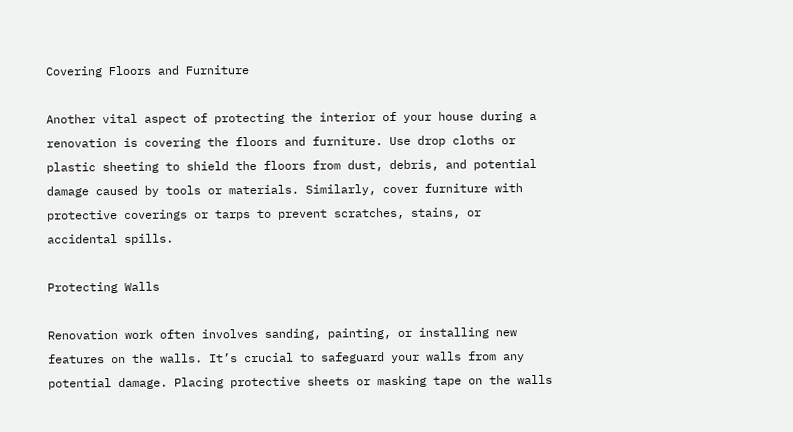Covering Floors and Furniture

Another vital aspect of protecting the interior of your house during a renovation is covering the floors and furniture. Use drop cloths or plastic sheeting to shield the floors from dust, debris, and potential damage caused by tools or materials. Similarly, cover furniture with protective coverings or tarps to prevent scratches, stains, or accidental spills.

Protecting Walls

Renovation work often involves sanding, painting, or installing new features on the walls. It’s crucial to safeguard your walls from any potential damage. Placing protective sheets or masking tape on the walls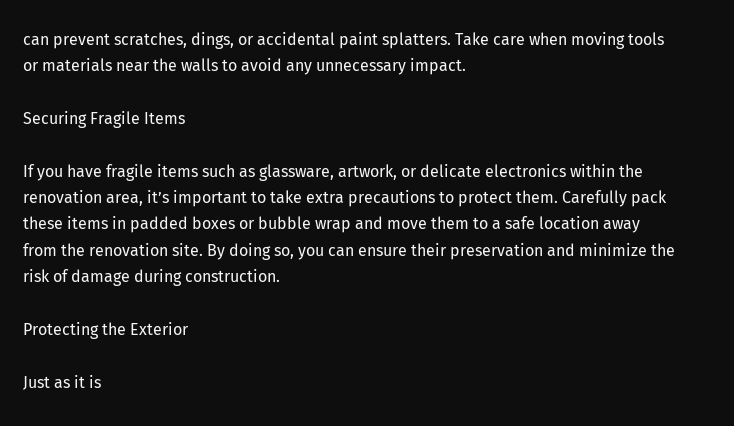can prevent scratches, dings, or accidental paint splatters. Take care when moving tools or materials near the walls to avoid any unnecessary impact.

Securing Fragile Items

If you have fragile items such as glassware, artwork, or delicate electronics within the renovation area, it’s important to take extra precautions to protect them. Carefully pack these items in padded boxes or bubble wrap and move them to a safe location away from the renovation site. By doing so, you can ensure their preservation and minimize the risk of damage during construction.

Protecting the Exterior

Just as it is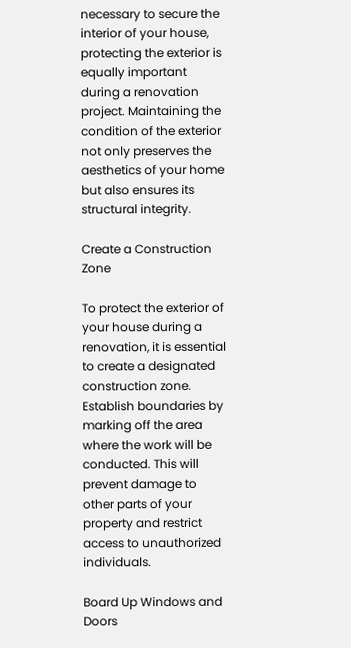necessary to secure the interior of your house, protecting the exterior is equally important during a renovation project. Maintaining the condition of the exterior not only preserves the aesthetics of your home but also ensures its structural integrity.

Create a Construction Zone

To protect the exterior of your house during a renovation, it is essential to create a designated construction zone. Establish boundaries by marking off the area where the work will be conducted. This will prevent damage to other parts of your property and restrict access to unauthorized individuals.

Board Up Windows and Doors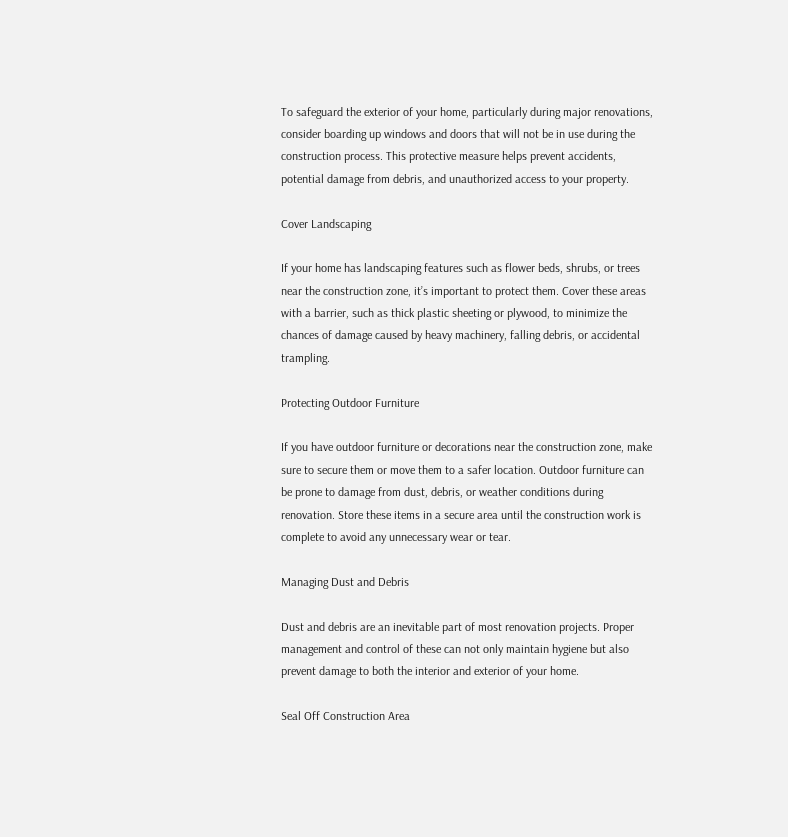To safeguard the exterior of your home, particularly during major renovations, consider boarding up windows and doors that will not be in use during the construction process. This protective measure helps prevent accidents, potential damage from debris, and unauthorized access to your property.

Cover Landscaping

If your home has landscaping features such as flower beds, shrubs, or trees near the construction zone, it’s important to protect them. Cover these areas with a barrier, such as thick plastic sheeting or plywood, to minimize the chances of damage caused by heavy machinery, falling debris, or accidental trampling.

Protecting Outdoor Furniture

If you have outdoor furniture or decorations near the construction zone, make sure to secure them or move them to a safer location. Outdoor furniture can be prone to damage from dust, debris, or weather conditions during renovation. Store these items in a secure area until the construction work is complete to avoid any unnecessary wear or tear.

Managing Dust and Debris

Dust and debris are an inevitable part of most renovation projects. Proper management and control of these can not only maintain hygiene but also prevent damage to both the interior and exterior of your home.

Seal Off Construction Area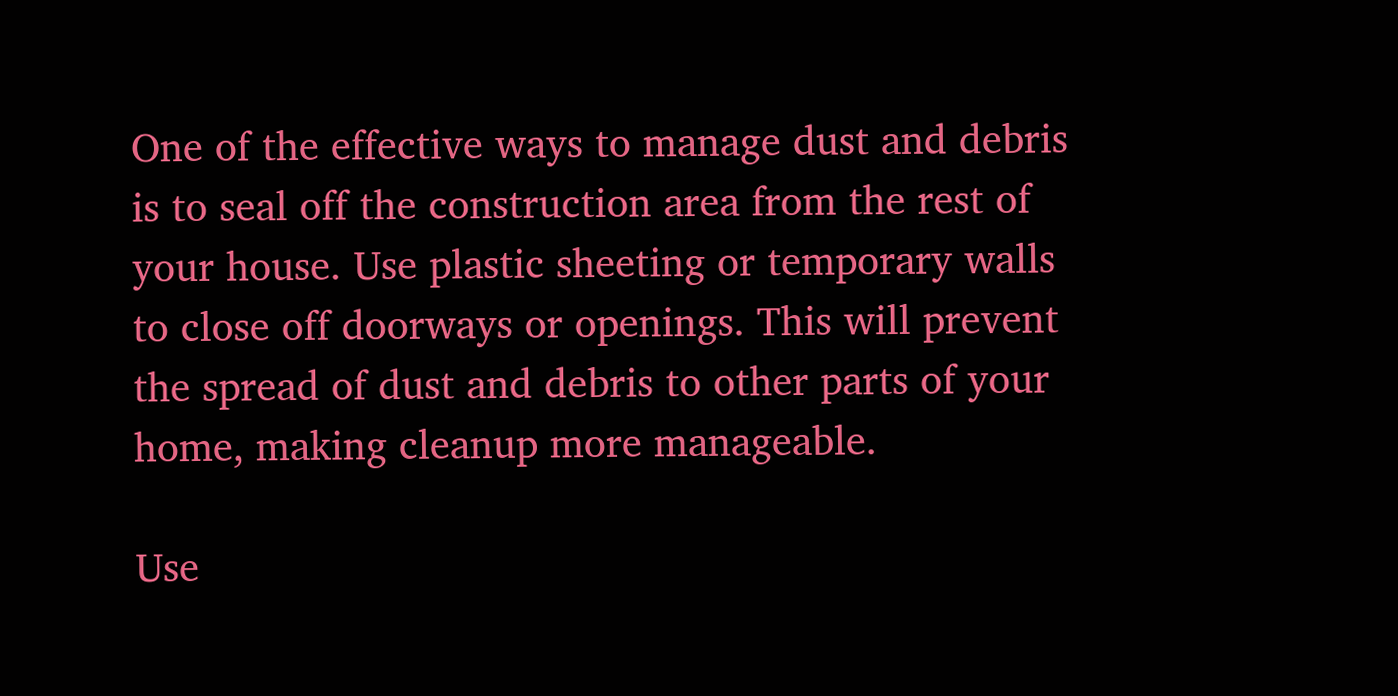One of the effective ways to manage dust and debris is to seal off the construction area from the rest of your house. Use plastic sheeting or temporary walls to close off doorways or openings. This will prevent the spread of dust and debris to other parts of your home, making cleanup more manageable.

Use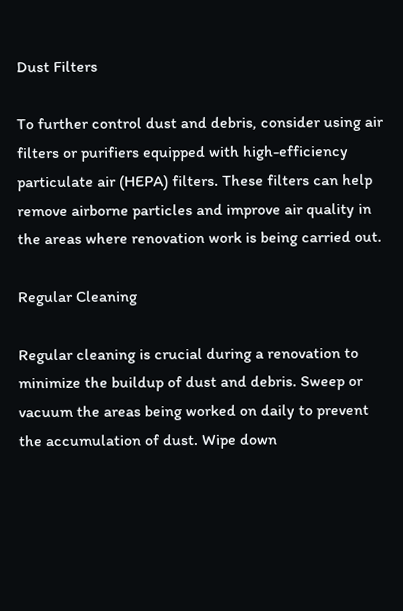Dust Filters

To further control dust and debris, consider using air filters or purifiers equipped with high-efficiency particulate air (HEPA) filters. These filters can help remove airborne particles and improve air quality in the areas where renovation work is being carried out.

Regular Cleaning

Regular cleaning is crucial during a renovation to minimize the buildup of dust and debris. Sweep or vacuum the areas being worked on daily to prevent the accumulation of dust. Wipe down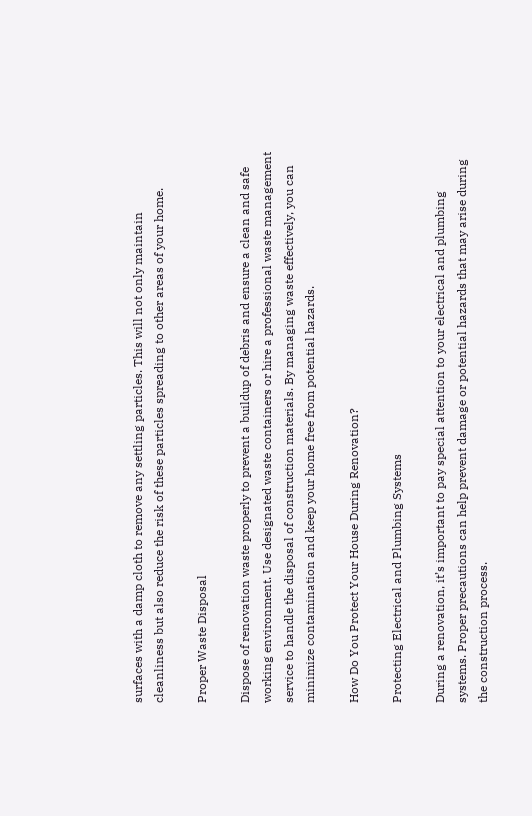surfaces with a damp cloth to remove any settling particles. This will not only maintain cleanliness but also reduce the risk of these particles spreading to other areas of your home.

Proper Waste Disposal

Dispose of renovation waste properly to prevent a buildup of debris and ensure a clean and safe working environment. Use designated waste containers or hire a professional waste management service to handle the disposal of construction materials. By managing waste effectively, you can minimize contamination and keep your home free from potential hazards.

How Do You Protect Your House During Renovation?

Protecting Electrical and Plumbing Systems

During a renovation, it’s important to pay special attention to your electrical and plumbing systems. Proper precautions can help prevent damage or potential hazards that may arise during the construction process.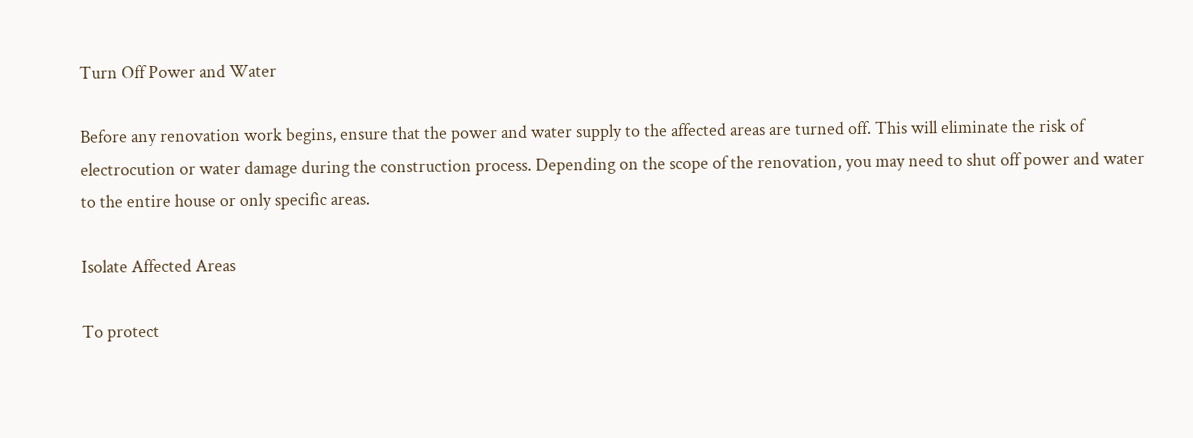Turn Off Power and Water

Before any renovation work begins, ensure that the power and water supply to the affected areas are turned off. This will eliminate the risk of electrocution or water damage during the construction process. Depending on the scope of the renovation, you may need to shut off power and water to the entire house or only specific areas.

Isolate Affected Areas

To protect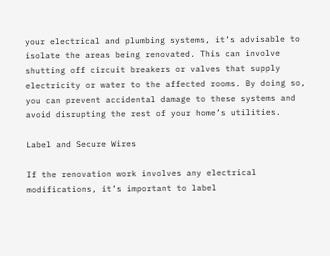your electrical and plumbing systems, it’s advisable to isolate the areas being renovated. This can involve shutting off circuit breakers or valves that supply electricity or water to the affected rooms. By doing so, you can prevent accidental damage to these systems and avoid disrupting the rest of your home’s utilities.

Label and Secure Wires

If the renovation work involves any electrical modifications, it’s important to label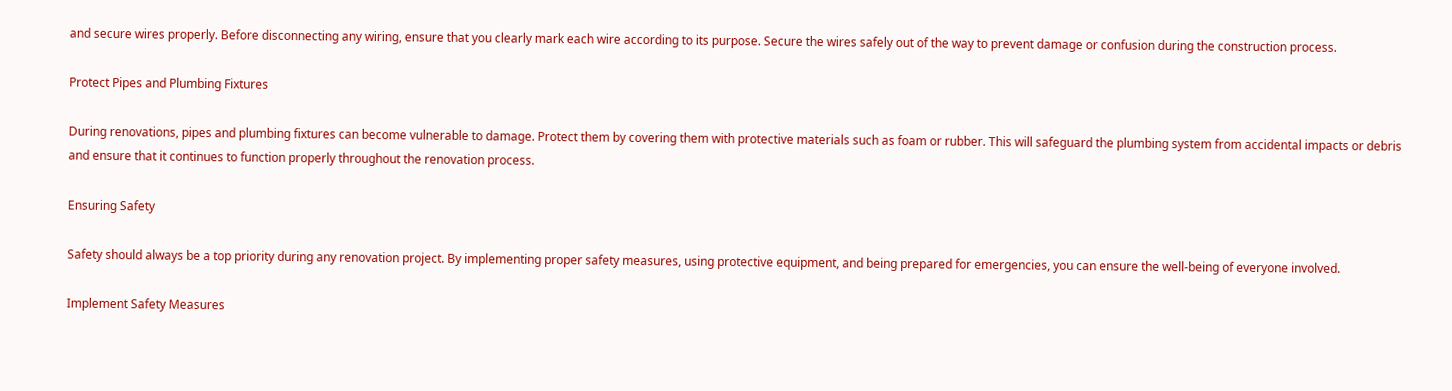and secure wires properly. Before disconnecting any wiring, ensure that you clearly mark each wire according to its purpose. Secure the wires safely out of the way to prevent damage or confusion during the construction process.

Protect Pipes and Plumbing Fixtures

During renovations, pipes and plumbing fixtures can become vulnerable to damage. Protect them by covering them with protective materials such as foam or rubber. This will safeguard the plumbing system from accidental impacts or debris and ensure that it continues to function properly throughout the renovation process.

Ensuring Safety

Safety should always be a top priority during any renovation project. By implementing proper safety measures, using protective equipment, and being prepared for emergencies, you can ensure the well-being of everyone involved.

Implement Safety Measures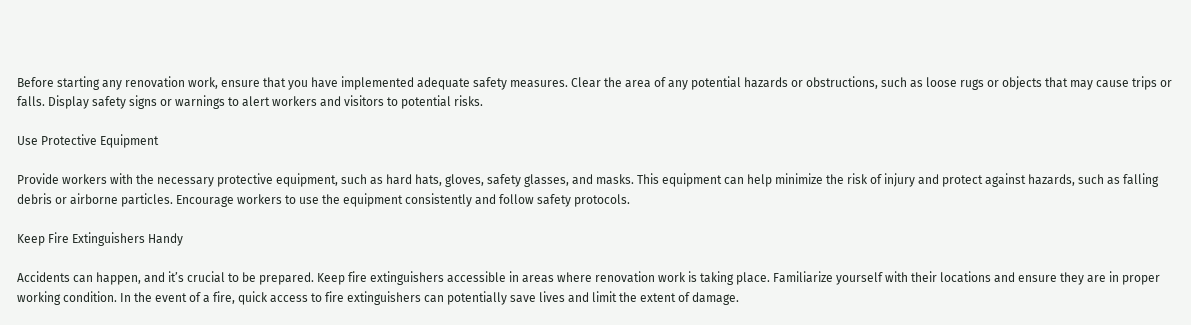Before starting any renovation work, ensure that you have implemented adequate safety measures. Clear the area of any potential hazards or obstructions, such as loose rugs or objects that may cause trips or falls. Display safety signs or warnings to alert workers and visitors to potential risks.

Use Protective Equipment

Provide workers with the necessary protective equipment, such as hard hats, gloves, safety glasses, and masks. This equipment can help minimize the risk of injury and protect against hazards, such as falling debris or airborne particles. Encourage workers to use the equipment consistently and follow safety protocols.

Keep Fire Extinguishers Handy

Accidents can happen, and it’s crucial to be prepared. Keep fire extinguishers accessible in areas where renovation work is taking place. Familiarize yourself with their locations and ensure they are in proper working condition. In the event of a fire, quick access to fire extinguishers can potentially save lives and limit the extent of damage.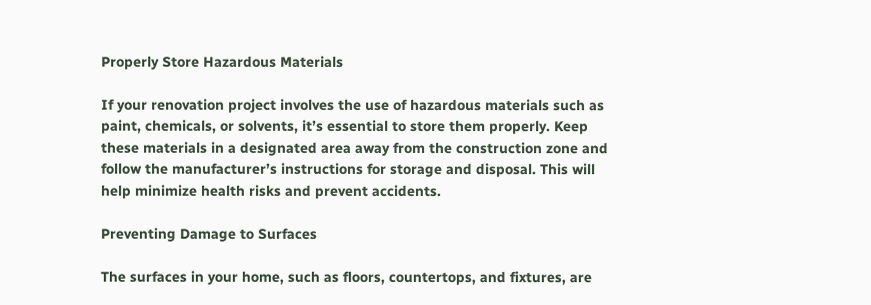Properly Store Hazardous Materials

If your renovation project involves the use of hazardous materials such as paint, chemicals, or solvents, it’s essential to store them properly. Keep these materials in a designated area away from the construction zone and follow the manufacturer’s instructions for storage and disposal. This will help minimize health risks and prevent accidents.

Preventing Damage to Surfaces

The surfaces in your home, such as floors, countertops, and fixtures, are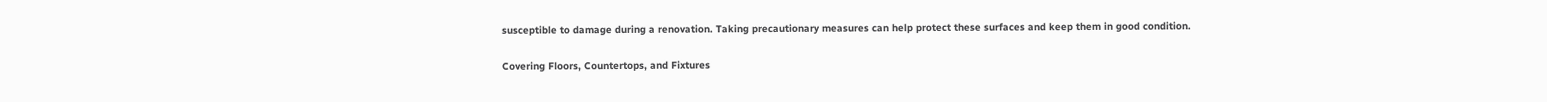susceptible to damage during a renovation. Taking precautionary measures can help protect these surfaces and keep them in good condition.

Covering Floors, Countertops, and Fixtures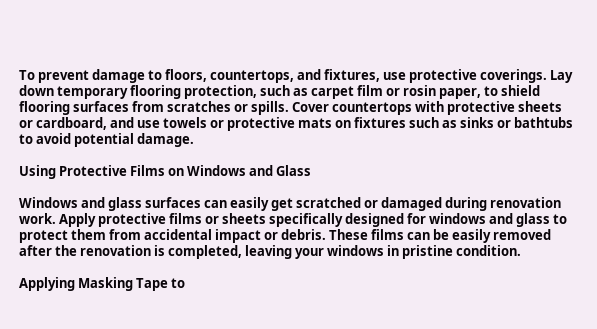To prevent damage to floors, countertops, and fixtures, use protective coverings. Lay down temporary flooring protection, such as carpet film or rosin paper, to shield flooring surfaces from scratches or spills. Cover countertops with protective sheets or cardboard, and use towels or protective mats on fixtures such as sinks or bathtubs to avoid potential damage.

Using Protective Films on Windows and Glass

Windows and glass surfaces can easily get scratched or damaged during renovation work. Apply protective films or sheets specifically designed for windows and glass to protect them from accidental impact or debris. These films can be easily removed after the renovation is completed, leaving your windows in pristine condition.

Applying Masking Tape to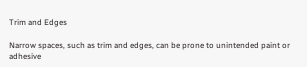Trim and Edges

Narrow spaces, such as trim and edges, can be prone to unintended paint or adhesive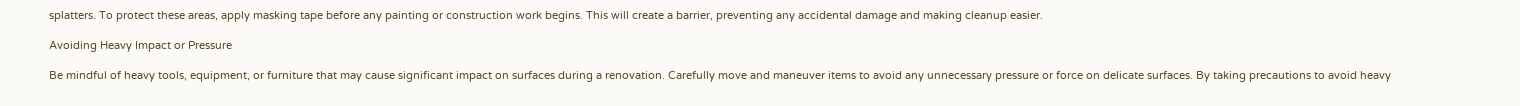splatters. To protect these areas, apply masking tape before any painting or construction work begins. This will create a barrier, preventing any accidental damage and making cleanup easier.

Avoiding Heavy Impact or Pressure

Be mindful of heavy tools, equipment, or furniture that may cause significant impact on surfaces during a renovation. Carefully move and maneuver items to avoid any unnecessary pressure or force on delicate surfaces. By taking precautions to avoid heavy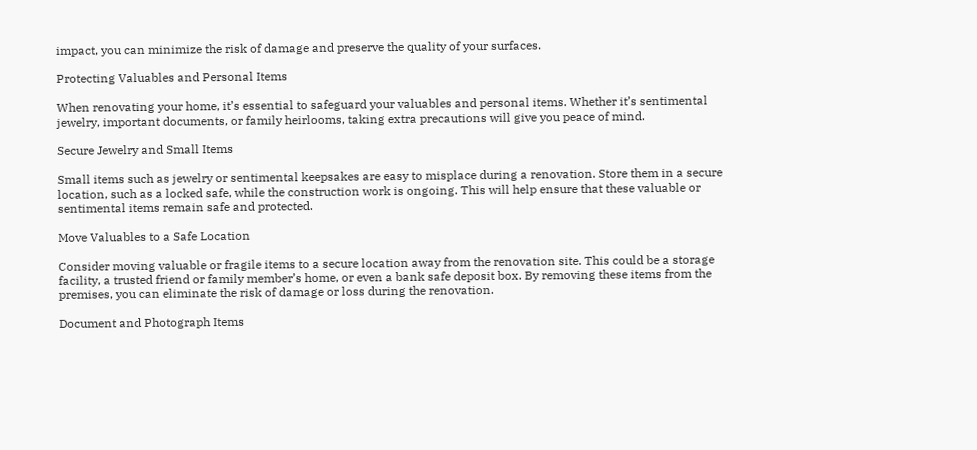impact, you can minimize the risk of damage and preserve the quality of your surfaces.

Protecting Valuables and Personal Items

When renovating your home, it’s essential to safeguard your valuables and personal items. Whether it’s sentimental jewelry, important documents, or family heirlooms, taking extra precautions will give you peace of mind.

Secure Jewelry and Small Items

Small items such as jewelry or sentimental keepsakes are easy to misplace during a renovation. Store them in a secure location, such as a locked safe, while the construction work is ongoing. This will help ensure that these valuable or sentimental items remain safe and protected.

Move Valuables to a Safe Location

Consider moving valuable or fragile items to a secure location away from the renovation site. This could be a storage facility, a trusted friend or family member’s home, or even a bank safe deposit box. By removing these items from the premises, you can eliminate the risk of damage or loss during the renovation.

Document and Photograph Items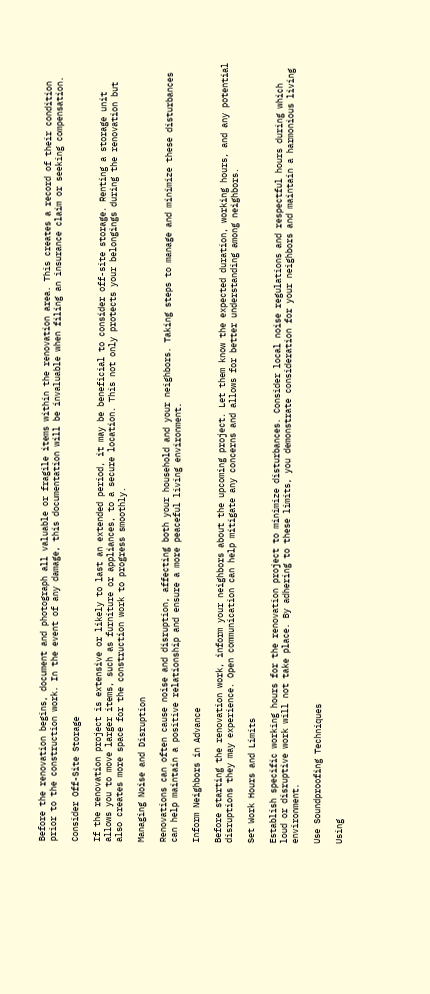Before the renovation begins, document and photograph all valuable or fragile items within the renovation area. This creates a record of their condition prior to the construction work. In the event of any damage, this documentation will be invaluable when filing an insurance claim or seeking compensation.

Consider Off-Site Storage

If the renovation project is extensive or likely to last an extended period, it may be beneficial to consider off-site storage. Renting a storage unit allows you to move larger items, such as furniture or appliances, to a secure location. This not only protects your belongings during the renovation but also creates more space for the construction work to progress smoothly.

Managing Noise and Disruption

Renovations can often cause noise and disruption, affecting both your household and your neighbors. Taking steps to manage and minimize these disturbances can help maintain a positive relationship and ensure a more peaceful living environment.

Inform Neighbors in Advance

Before starting the renovation work, inform your neighbors about the upcoming project. Let them know the expected duration, working hours, and any potential disruptions they may experience. Open communication can help mitigate any concerns and allows for better understanding among neighbors.

Set Work Hours and Limits

Establish specific working hours for the renovation project to minimize disturbances. Consider local noise regulations and respectful hours during which loud or disruptive work will not take place. By adhering to these limits, you demonstrate consideration for your neighbors and maintain a harmonious living environment.

Use Soundproofing Techniques

Using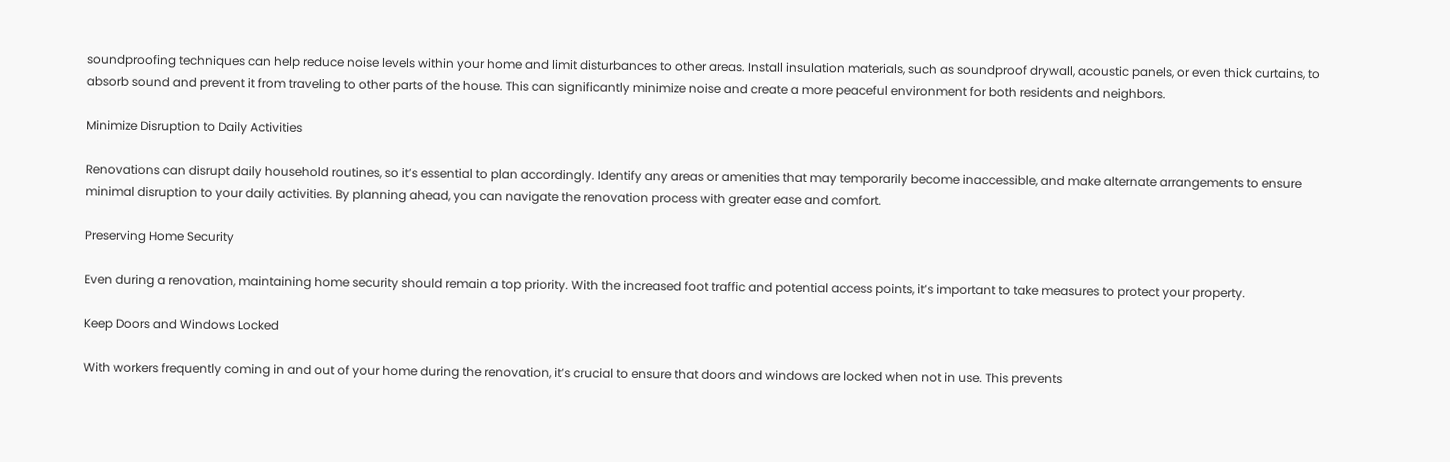soundproofing techniques can help reduce noise levels within your home and limit disturbances to other areas. Install insulation materials, such as soundproof drywall, acoustic panels, or even thick curtains, to absorb sound and prevent it from traveling to other parts of the house. This can significantly minimize noise and create a more peaceful environment for both residents and neighbors.

Minimize Disruption to Daily Activities

Renovations can disrupt daily household routines, so it’s essential to plan accordingly. Identify any areas or amenities that may temporarily become inaccessible, and make alternate arrangements to ensure minimal disruption to your daily activities. By planning ahead, you can navigate the renovation process with greater ease and comfort.

Preserving Home Security

Even during a renovation, maintaining home security should remain a top priority. With the increased foot traffic and potential access points, it’s important to take measures to protect your property.

Keep Doors and Windows Locked

With workers frequently coming in and out of your home during the renovation, it’s crucial to ensure that doors and windows are locked when not in use. This prevents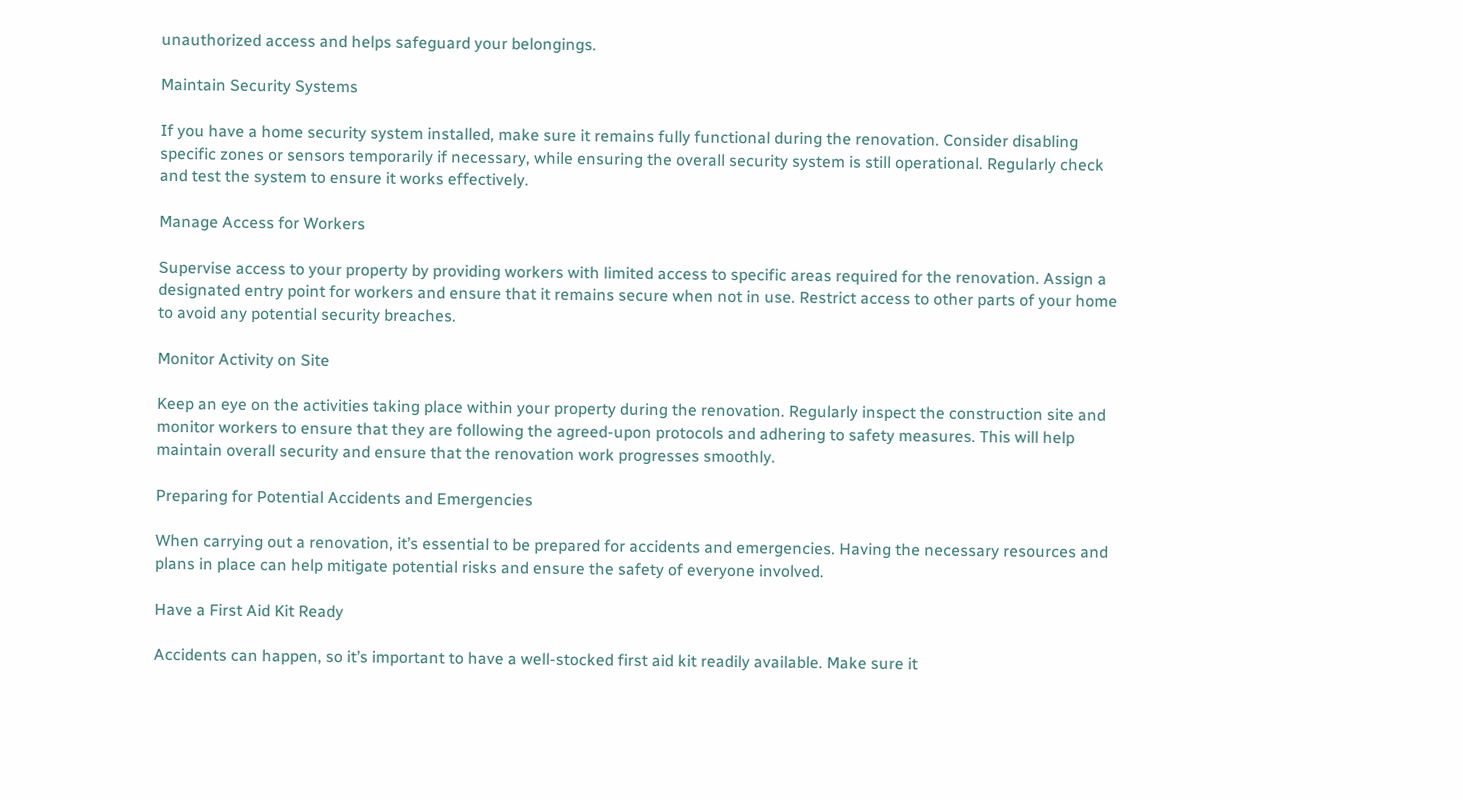unauthorized access and helps safeguard your belongings.

Maintain Security Systems

If you have a home security system installed, make sure it remains fully functional during the renovation. Consider disabling specific zones or sensors temporarily if necessary, while ensuring the overall security system is still operational. Regularly check and test the system to ensure it works effectively.

Manage Access for Workers

Supervise access to your property by providing workers with limited access to specific areas required for the renovation. Assign a designated entry point for workers and ensure that it remains secure when not in use. Restrict access to other parts of your home to avoid any potential security breaches.

Monitor Activity on Site

Keep an eye on the activities taking place within your property during the renovation. Regularly inspect the construction site and monitor workers to ensure that they are following the agreed-upon protocols and adhering to safety measures. This will help maintain overall security and ensure that the renovation work progresses smoothly.

Preparing for Potential Accidents and Emergencies

When carrying out a renovation, it’s essential to be prepared for accidents and emergencies. Having the necessary resources and plans in place can help mitigate potential risks and ensure the safety of everyone involved.

Have a First Aid Kit Ready

Accidents can happen, so it’s important to have a well-stocked first aid kit readily available. Make sure it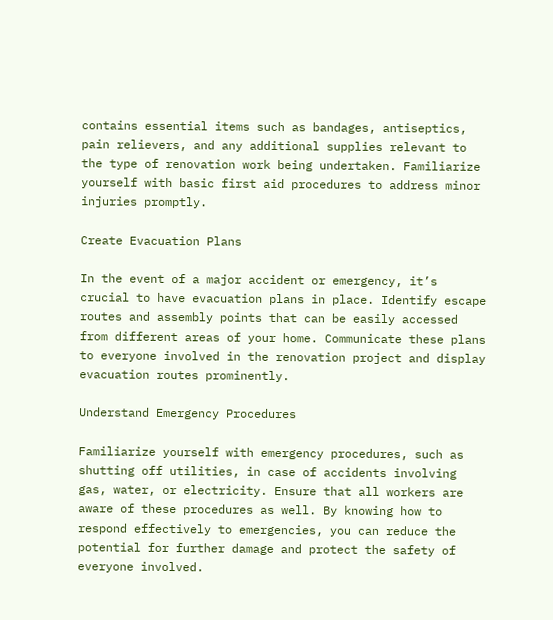contains essential items such as bandages, antiseptics, pain relievers, and any additional supplies relevant to the type of renovation work being undertaken. Familiarize yourself with basic first aid procedures to address minor injuries promptly.

Create Evacuation Plans

In the event of a major accident or emergency, it’s crucial to have evacuation plans in place. Identify escape routes and assembly points that can be easily accessed from different areas of your home. Communicate these plans to everyone involved in the renovation project and display evacuation routes prominently.

Understand Emergency Procedures

Familiarize yourself with emergency procedures, such as shutting off utilities, in case of accidents involving gas, water, or electricity. Ensure that all workers are aware of these procedures as well. By knowing how to respond effectively to emergencies, you can reduce the potential for further damage and protect the safety of everyone involved.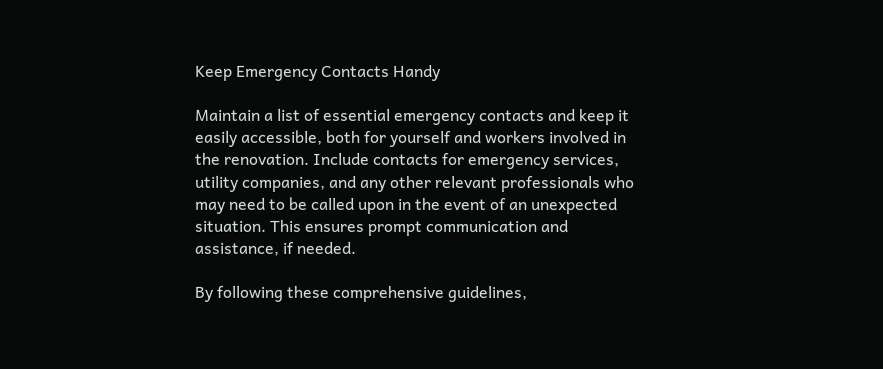Keep Emergency Contacts Handy

Maintain a list of essential emergency contacts and keep it easily accessible, both for yourself and workers involved in the renovation. Include contacts for emergency services, utility companies, and any other relevant professionals who may need to be called upon in the event of an unexpected situation. This ensures prompt communication and assistance, if needed.

By following these comprehensive guidelines,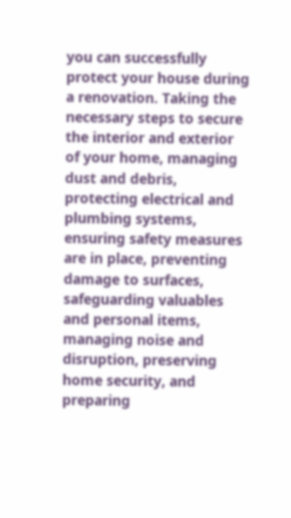you can successfully protect your house during a renovation. Taking the necessary steps to secure the interior and exterior of your home, managing dust and debris, protecting electrical and plumbing systems, ensuring safety measures are in place, preventing damage to surfaces, safeguarding valuables and personal items, managing noise and disruption, preserving home security, and preparing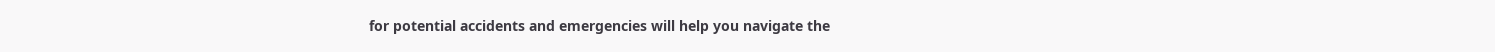for potential accidents and emergencies will help you navigate the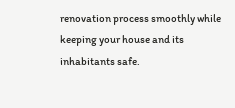renovation process smoothly while keeping your house and its inhabitants safe.